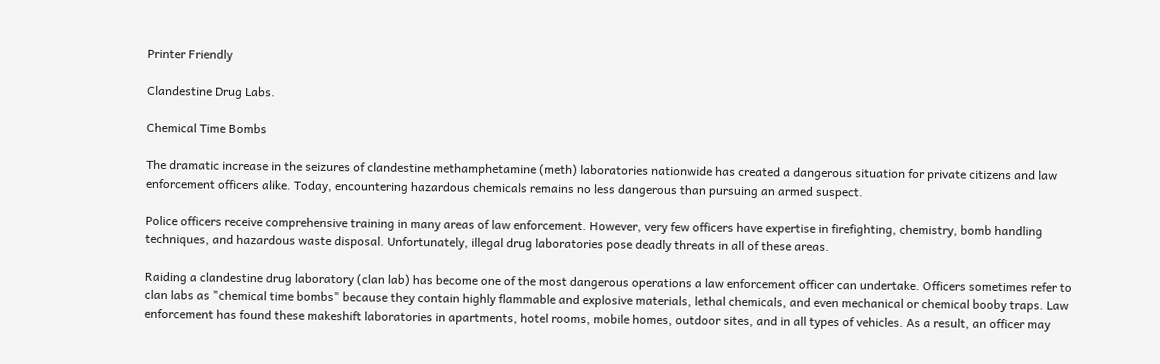Printer Friendly

Clandestine Drug Labs.

Chemical Time Bombs

The dramatic increase in the seizures of clandestine methamphetamine (meth) laboratories nationwide has created a dangerous situation for private citizens and law enforcement officers alike. Today, encountering hazardous chemicals remains no less dangerous than pursuing an armed suspect.

Police officers receive comprehensive training in many areas of law enforcement. However, very few officers have expertise in firefighting, chemistry, bomb handling techniques, and hazardous waste disposal. Unfortunately, illegal drug laboratories pose deadly threats in all of these areas.

Raiding a clandestine drug laboratory (clan lab) has become one of the most dangerous operations a law enforcement officer can undertake. Officers sometimes refer to clan labs as "chemical time bombs" because they contain highly flammable and explosive materials, lethal chemicals, and even mechanical or chemical booby traps. Law enforcement has found these makeshift laboratories in apartments, hotel rooms, mobile homes, outdoor sites, and in all types of vehicles. As a result, an officer may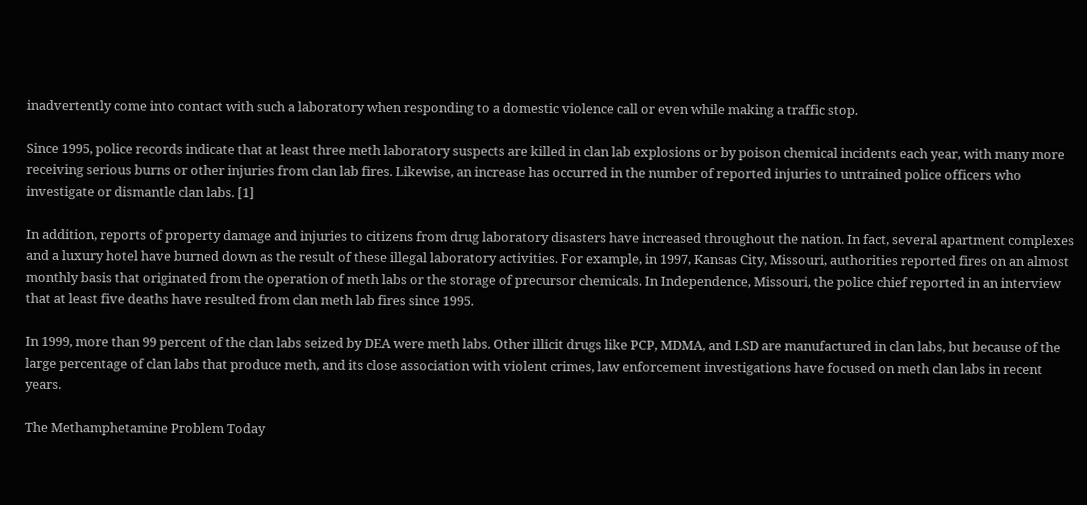inadvertently come into contact with such a laboratory when responding to a domestic violence call or even while making a traffic stop.

Since 1995, police records indicate that at least three meth laboratory suspects are killed in clan lab explosions or by poison chemical incidents each year, with many more receiving serious burns or other injuries from clan lab fires. Likewise, an increase has occurred in the number of reported injuries to untrained police officers who investigate or dismantle clan labs. [1]

In addition, reports of property damage and injuries to citizens from drug laboratory disasters have increased throughout the nation. In fact, several apartment complexes and a luxury hotel have burned down as the result of these illegal laboratory activities. For example, in 1997, Kansas City, Missouri, authorities reported fires on an almost monthly basis that originated from the operation of meth labs or the storage of precursor chemicals. In Independence, Missouri, the police chief reported in an interview that at least five deaths have resulted from clan meth lab fires since 1995.

In 1999, more than 99 percent of the clan labs seized by DEA were meth labs. Other illicit drugs like PCP, MDMA, and LSD are manufactured in clan labs, but because of the large percentage of clan labs that produce meth, and its close association with violent crimes, law enforcement investigations have focused on meth clan labs in recent years.

The Methamphetamine Problem Today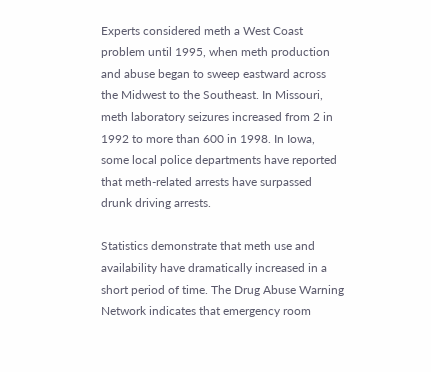Experts considered meth a West Coast problem until 1995, when meth production and abuse began to sweep eastward across the Midwest to the Southeast. In Missouri, meth laboratory seizures increased from 2 in 1992 to more than 600 in 1998. In Iowa, some local police departments have reported that meth-related arrests have surpassed drunk driving arrests.

Statistics demonstrate that meth use and availability have dramatically increased in a short period of time. The Drug Abuse Warning Network indicates that emergency room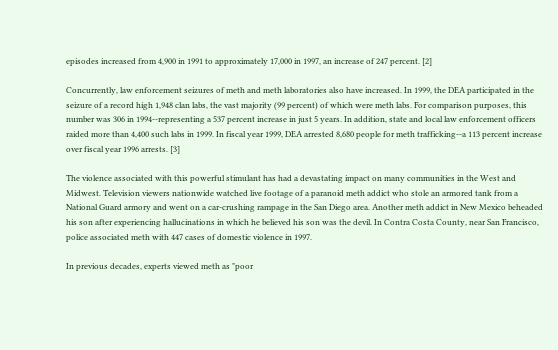episodes increased from 4,900 in 1991 to approximately 17,000 in 1997, an increase of 247 percent. [2]

Concurrently, law enforcement seizures of meth and meth laboratories also have increased. In 1999, the DEA participated in the seizure of a record high 1,948 clan labs, the vast majority (99 percent) of which were meth labs. For comparison purposes, this number was 306 in 1994--representing a 537 percent increase in just 5 years. In addition, state and local law enforcement officers raided more than 4,400 such labs in 1999. In fiscal year 1999, DEA arrested 8,680 people for meth trafficking--a 113 percent increase over fiscal year 1996 arrests. [3]

The violence associated with this powerful stimulant has had a devastating impact on many communities in the West and Midwest. Television viewers nationwide watched live footage of a paranoid meth addict who stole an armored tank from a National Guard armory and went on a car-crushing rampage in the San Diego area. Another meth addict in New Mexico beheaded his son after experiencing hallucinations in which he believed his son was the devil. In Contra Costa County, near San Francisco, police associated meth with 447 cases of domestic violence in 1997.

In previous decades, experts viewed meth as "poor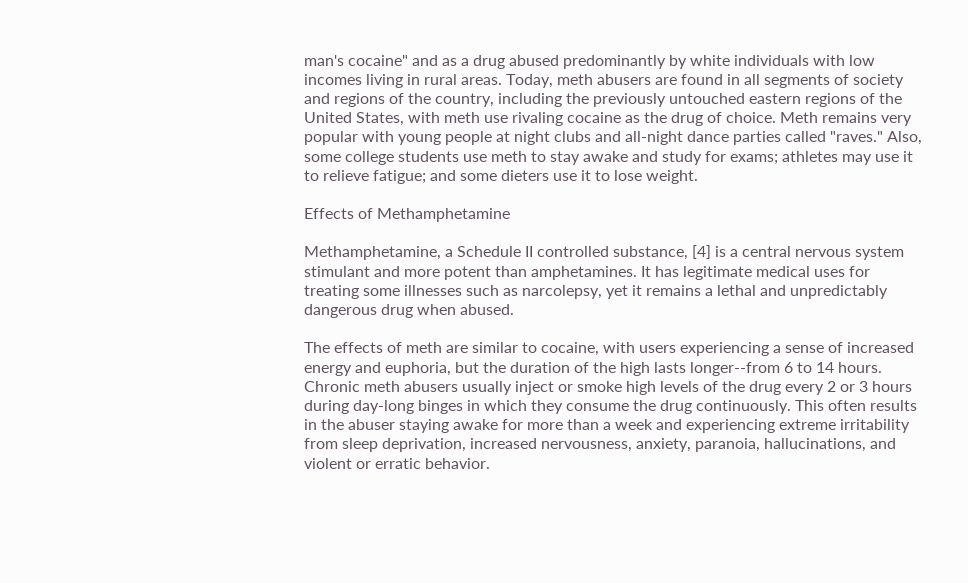man's cocaine" and as a drug abused predominantly by white individuals with low incomes living in rural areas. Today, meth abusers are found in all segments of society and regions of the country, including the previously untouched eastern regions of the United States, with meth use rivaling cocaine as the drug of choice. Meth remains very popular with young people at night clubs and all-night dance parties called "raves." Also, some college students use meth to stay awake and study for exams; athletes may use it to relieve fatigue; and some dieters use it to lose weight.

Effects of Methamphetamine

Methamphetamine, a Schedule II controlled substance, [4] is a central nervous system stimulant and more potent than amphetamines. It has legitimate medical uses for treating some illnesses such as narcolepsy, yet it remains a lethal and unpredictably dangerous drug when abused.

The effects of meth are similar to cocaine, with users experiencing a sense of increased energy and euphoria, but the duration of the high lasts longer--from 6 to 14 hours. Chronic meth abusers usually inject or smoke high levels of the drug every 2 or 3 hours during day-long binges in which they consume the drug continuously. This often results in the abuser staying awake for more than a week and experiencing extreme irritability from sleep deprivation, increased nervousness, anxiety, paranoia, hallucinations, and violent or erratic behavior.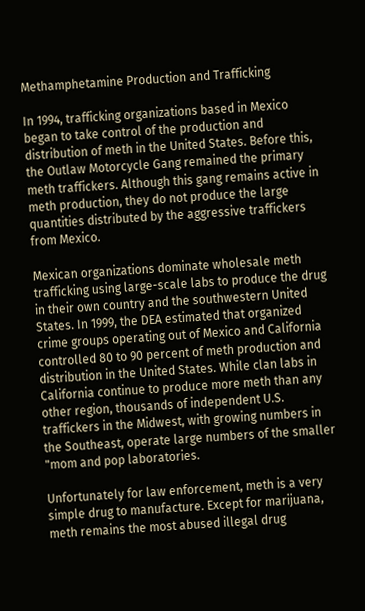Methamphetamine Production and Trafficking

In 1994, trafficking organizations based in Mexico began to take control of the production and distribution of meth in the United States. Before this, the Outlaw Motorcycle Gang remained the primary meth traffickers. Although this gang remains active in meth production, they do not produce the large quantities distributed by the aggressive traffickers from Mexico.

Mexican organizations dominate wholesale meth trafficking using large-scale labs to produce the drug in their own country and the southwestern United States. In 1999, the DEA estimated that organized crime groups operating out of Mexico and California controlled 80 to 90 percent of meth production and distribution in the United States. While clan labs in California continue to produce more meth than any other region, thousands of independent U.S. traffickers in the Midwest, with growing numbers in the Southeast, operate large numbers of the smaller "mom and pop laboratories.

Unfortunately for law enforcement, meth is a very simple drug to manufacture. Except for marijuana, meth remains the most abused illegal drug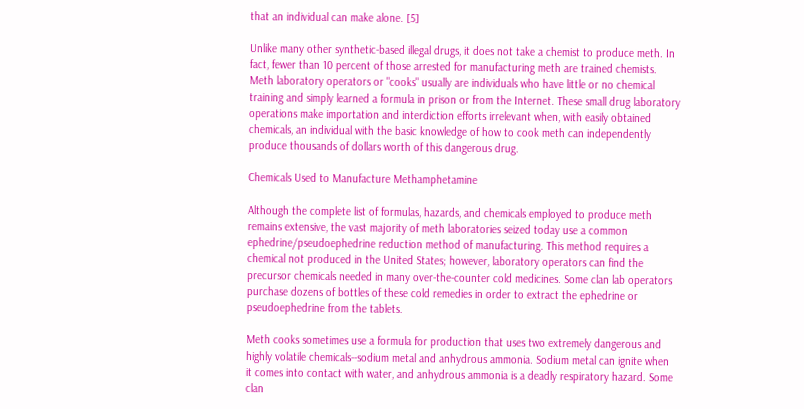that an individual can make alone. [5]

Unlike many other synthetic-based illegal drugs, it does not take a chemist to produce meth. In fact, fewer than 10 percent of those arrested for manufacturing meth are trained chemists. Meth laboratory operators or "cooks" usually are individuals who have little or no chemical training and simply learned a formula in prison or from the Internet. These small drug laboratory operations make importation and interdiction efforts irrelevant when, with easily obtained chemicals, an individual with the basic knowledge of how to cook meth can independently produce thousands of dollars worth of this dangerous drug.

Chemicals Used to Manufacture Methamphetamine

Although the complete list of formulas, hazards, and chemicals employed to produce meth remains extensive, the vast majority of meth laboratories seized today use a common ephedrine/pseudoephedrine reduction method of manufacturing. This method requires a chemical not produced in the United States; however, laboratory operators can find the precursor chemicals needed in many over-the-counter cold medicines. Some clan lab operators purchase dozens of bottles of these cold remedies in order to extract the ephedrine or pseudoephedrine from the tablets.

Meth cooks sometimes use a formula for production that uses two extremely dangerous and highly volatile chemicals--sodium metal and anhydrous ammonia. Sodium metal can ignite when it comes into contact with water, and anhydrous ammonia is a deadly respiratory hazard. Some clan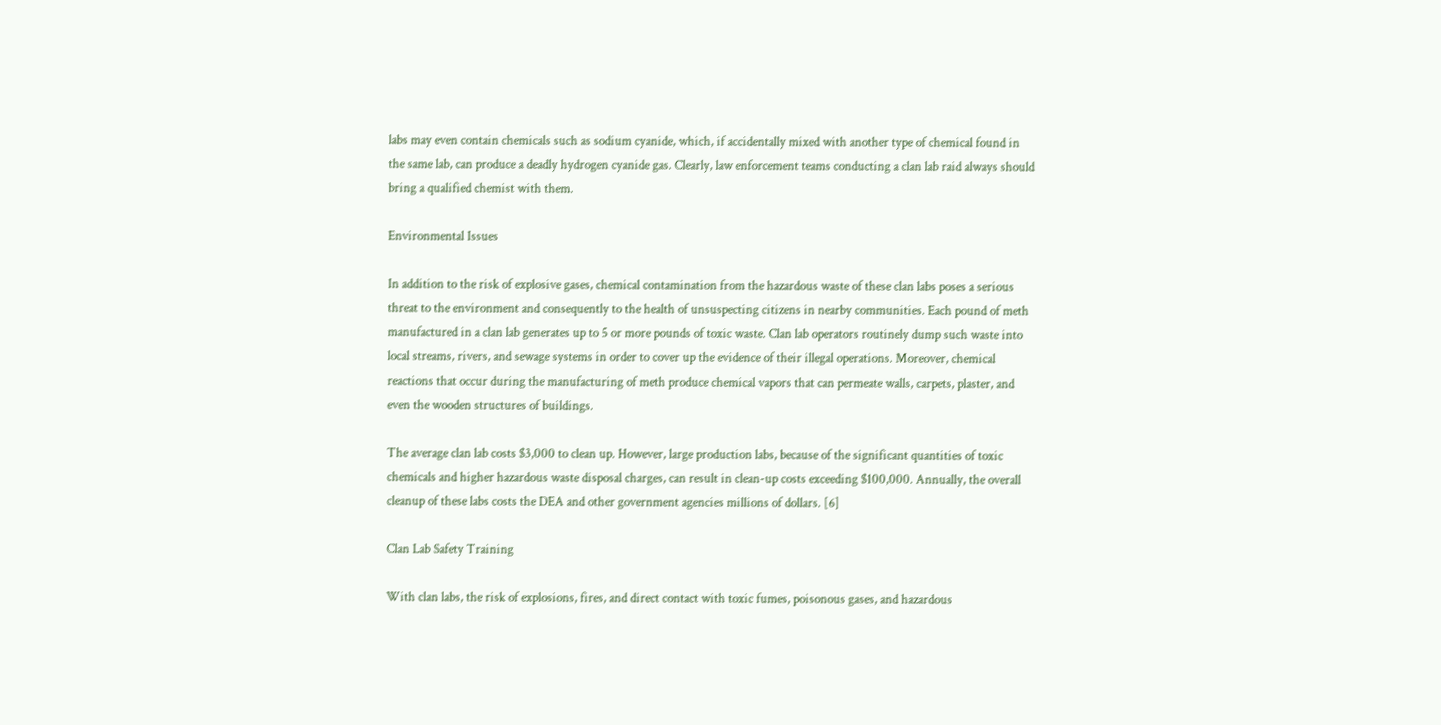labs may even contain chemicals such as sodium cyanide, which, if accidentally mixed with another type of chemical found in the same lab, can produce a deadly hydrogen cyanide gas. Clearly, law enforcement teams conducting a clan lab raid always should bring a qualified chemist with them.

Environmental Issues

In addition to the risk of explosive gases, chemical contamination from the hazardous waste of these clan labs poses a serious threat to the environment and consequently to the health of unsuspecting citizens in nearby communities. Each pound of meth manufactured in a clan lab generates up to 5 or more pounds of toxic waste. Clan lab operators routinely dump such waste into local streams, rivers, and sewage systems in order to cover up the evidence of their illegal operations. Moreover, chemical reactions that occur during the manufacturing of meth produce chemical vapors that can permeate walls, carpets, plaster, and even the wooden structures of buildings.

The average clan lab costs $3,000 to clean up. However, large production labs, because of the significant quantities of toxic chemicals and higher hazardous waste disposal charges, can result in clean-up costs exceeding $100,000. Annually, the overall cleanup of these labs costs the DEA and other government agencies millions of dollars. [6]

Clan Lab Safety Training

With clan labs, the risk of explosions, fires, and direct contact with toxic fumes, poisonous gases, and hazardous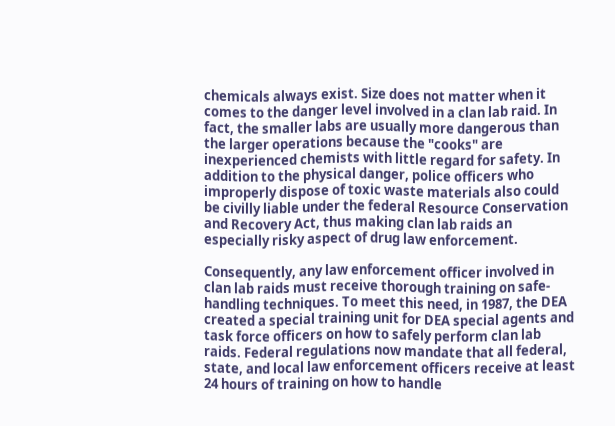chemicals always exist. Size does not matter when it comes to the danger level involved in a clan lab raid. In fact, the smaller labs are usually more dangerous than the larger operations because the "cooks" are inexperienced chemists with little regard for safety. In addition to the physical danger, police officers who improperly dispose of toxic waste materials also could be civilly liable under the federal Resource Conservation and Recovery Act, thus making clan lab raids an especially risky aspect of drug law enforcement.

Consequently, any law enforcement officer involved in clan lab raids must receive thorough training on safe-handling techniques. To meet this need, in 1987, the DEA created a special training unit for DEA special agents and task force officers on how to safely perform clan lab raids. Federal regulations now mandate that all federal, state, and local law enforcement officers receive at least 24 hours of training on how to handle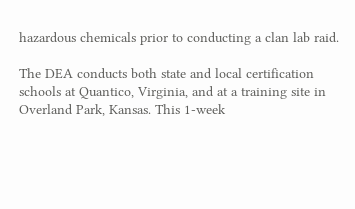hazardous chemicals prior to conducting a clan lab raid.

The DEA conducts both state and local certification schools at Quantico, Virginia, and at a training site in Overland Park, Kansas. This 1-week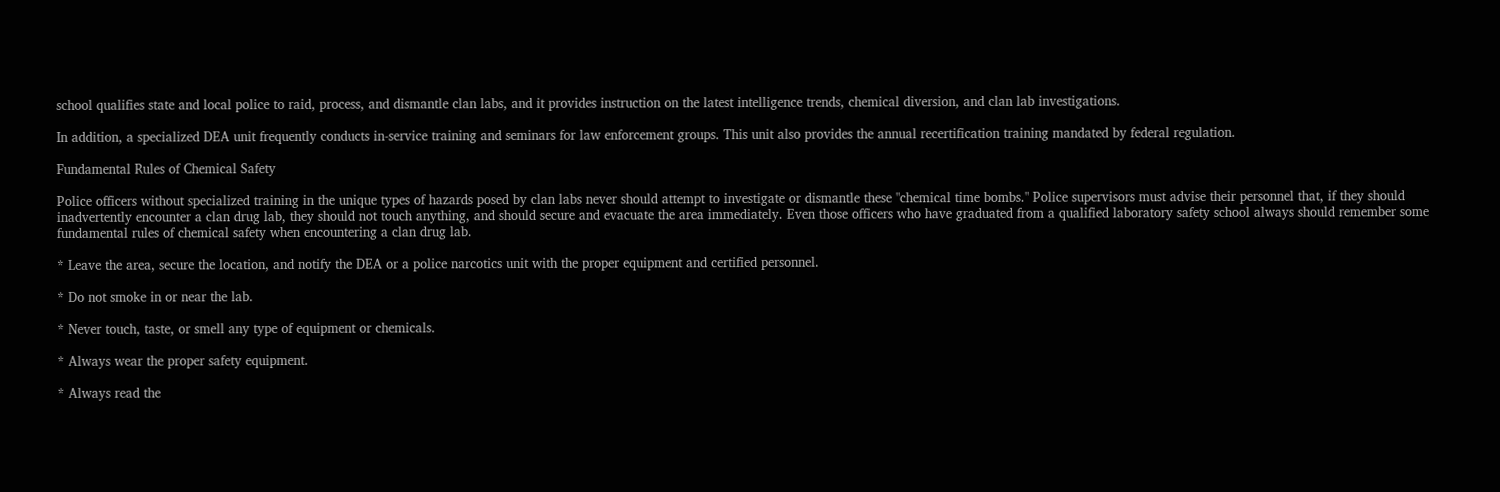school qualifies state and local police to raid, process, and dismantle clan labs, and it provides instruction on the latest intelligence trends, chemical diversion, and clan lab investigations.

In addition, a specialized DEA unit frequently conducts in-service training and seminars for law enforcement groups. This unit also provides the annual recertification training mandated by federal regulation.

Fundamental Rules of Chemical Safety

Police officers without specialized training in the unique types of hazards posed by clan labs never should attempt to investigate or dismantle these "chemical time bombs." Police supervisors must advise their personnel that, if they should inadvertently encounter a clan drug lab, they should not touch anything, and should secure and evacuate the area immediately. Even those officers who have graduated from a qualified laboratory safety school always should remember some fundamental rules of chemical safety when encountering a clan drug lab.

* Leave the area, secure the location, and notify the DEA or a police narcotics unit with the proper equipment and certified personnel.

* Do not smoke in or near the lab.

* Never touch, taste, or smell any type of equipment or chemicals.

* Always wear the proper safety equipment.

* Always read the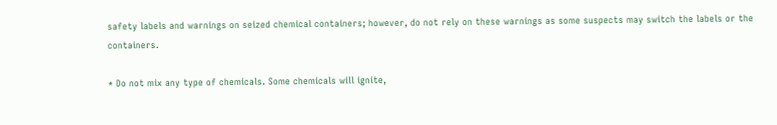safety labels and warnings on seized chemical containers; however, do not rely on these warnings as some suspects may switch the labels or the containers.

* Do not mix any type of chemicals. Some chemicals will ignite,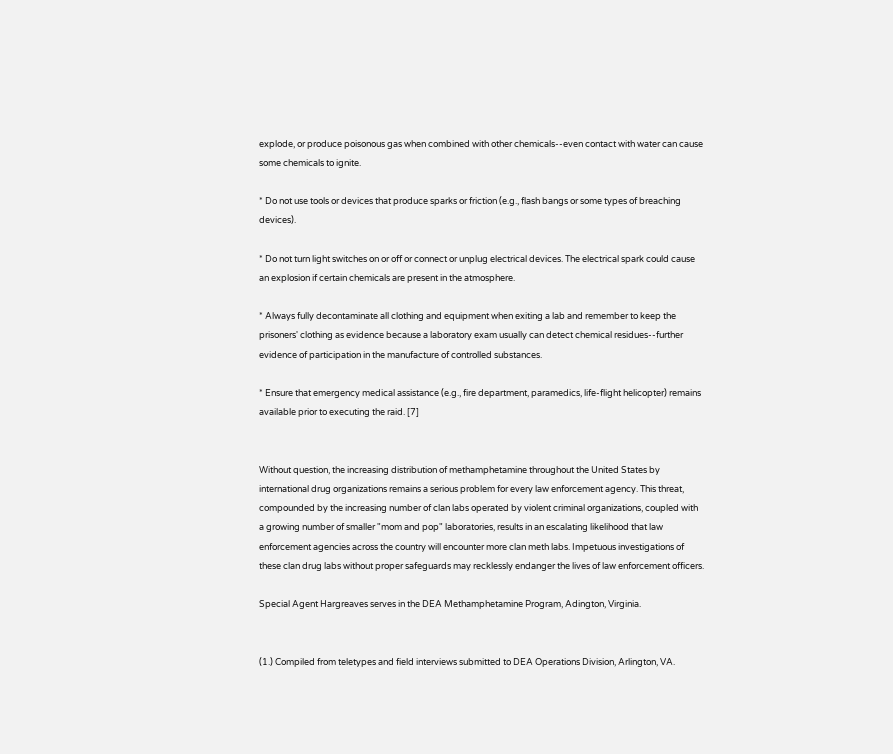explode, or produce poisonous gas when combined with other chemicals--even contact with water can cause some chemicals to ignite.

* Do not use tools or devices that produce sparks or friction (e.g., flash bangs or some types of breaching devices).

* Do not turn light switches on or off or connect or unplug electrical devices. The electrical spark could cause an explosion if certain chemicals are present in the atmosphere.

* Always fully decontaminate all clothing and equipment when exiting a lab and remember to keep the prisoners' clothing as evidence because a laboratory exam usually can detect chemical residues--further evidence of participation in the manufacture of controlled substances.

* Ensure that emergency medical assistance (e.g., fire department, paramedics, life-flight helicopter) remains available prior to executing the raid. [7]


Without question, the increasing distribution of methamphetamine throughout the United States by international drug organizations remains a serious problem for every law enforcement agency. This threat, compounded by the increasing number of clan labs operated by violent criminal organizations, coupled with a growing number of smaller "mom and pop" laboratories, results in an escalating likelihood that law enforcement agencies across the country will encounter more clan meth labs. Impetuous investigations of these clan drug labs without proper safeguards may recklessly endanger the lives of law enforcement officers.

Special Agent Hargreaves serves in the DEA Methamphetamine Program, Adington, Virginia.


(1.) Compiled from teletypes and field interviews submitted to DEA Operations Division, Arlington, VA.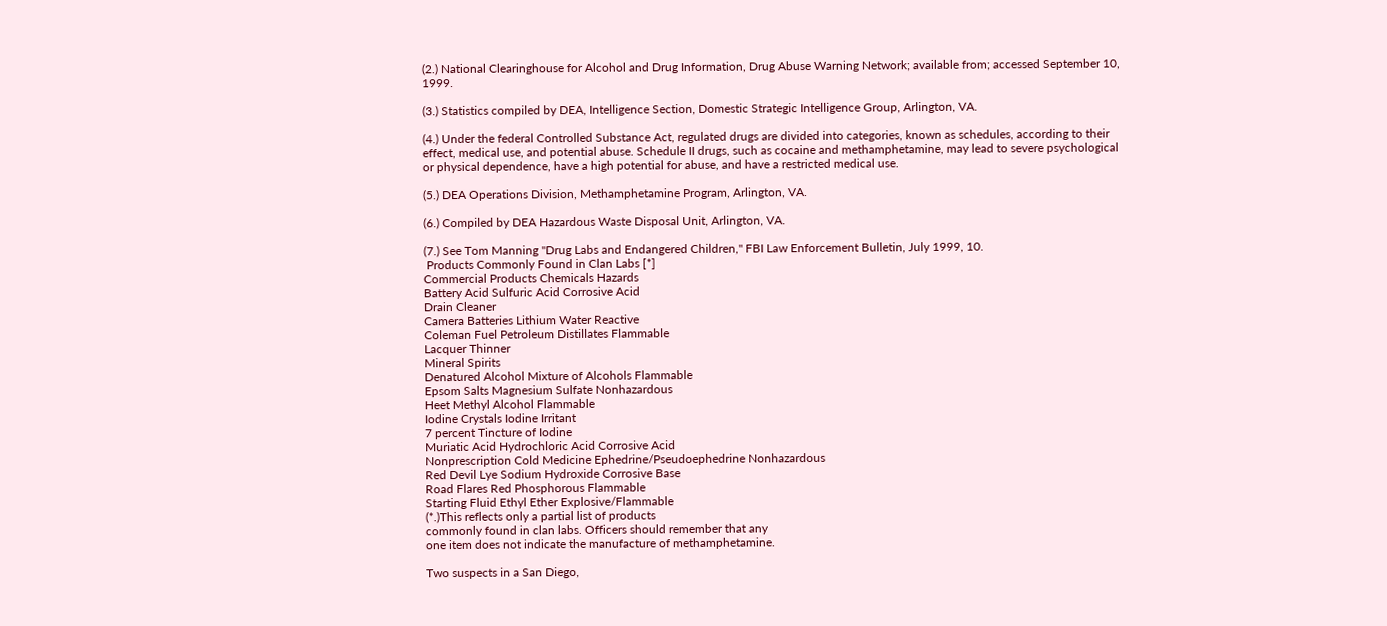(2.) National Clearinghouse for Alcohol and Drug Information, Drug Abuse Warning Network; available from; accessed September 10, 1999.

(3.) Statistics compiled by DEA, Intelligence Section, Domestic Strategic Intelligence Group, Arlington, VA.

(4.) Under the federal Controlled Substance Act, regulated drugs are divided into categories, known as schedules, according to their effect, medical use, and potential abuse. Schedule II drugs, such as cocaine and methamphetamine, may lead to severe psychological or physical dependence, have a high potential for abuse, and have a restricted medical use.

(5.) DEA Operations Division, Methamphetamine Program, Arlington, VA.

(6.) Compiled by DEA Hazardous Waste Disposal Unit, Arlington, VA.

(7.) See Tom Manning "Drug Labs and Endangered Children," FBI Law Enforcement Bulletin, July 1999, 10.
 Products Commonly Found in Clan Labs [*]
Commercial Products Chemicals Hazards
Battery Acid Sulfuric Acid Corrosive Acid
Drain Cleaner
Camera Batteries Lithium Water Reactive
Coleman Fuel Petroleum Distillates Flammable
Lacquer Thinner
Mineral Spirits
Denatured Alcohol Mixture of Alcohols Flammable
Epsom Salts Magnesium Sulfate Nonhazardous
Heet Methyl Alcohol Flammable
Iodine Crystals Iodine Irritant
7 percent Tincture of Iodine
Muriatic Acid Hydrochloric Acid Corrosive Acid
Nonprescription Cold Medicine Ephedrine/Pseudoephedrine Nonhazardous
Red Devil Lye Sodium Hydroxide Corrosive Base
Road Flares Red Phosphorous Flammable
Starting Fluid Ethyl Ether Explosive/Flammable
(*.)This reflects only a partial list of products
commonly found in clan labs. Officers should remember that any
one item does not indicate the manufacture of methamphetamine.

Two suspects in a San Diego,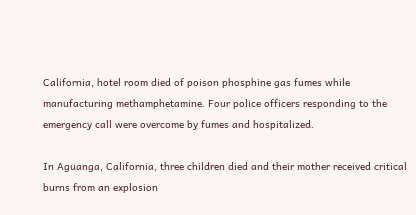California, hotel room died of poison phosphine gas fumes while manufacturing methamphetamine. Four police officers responding to the emergency call were overcome by fumes and hospitalized.

In Aguanga, California, three children died and their mother received critical burns from an explosion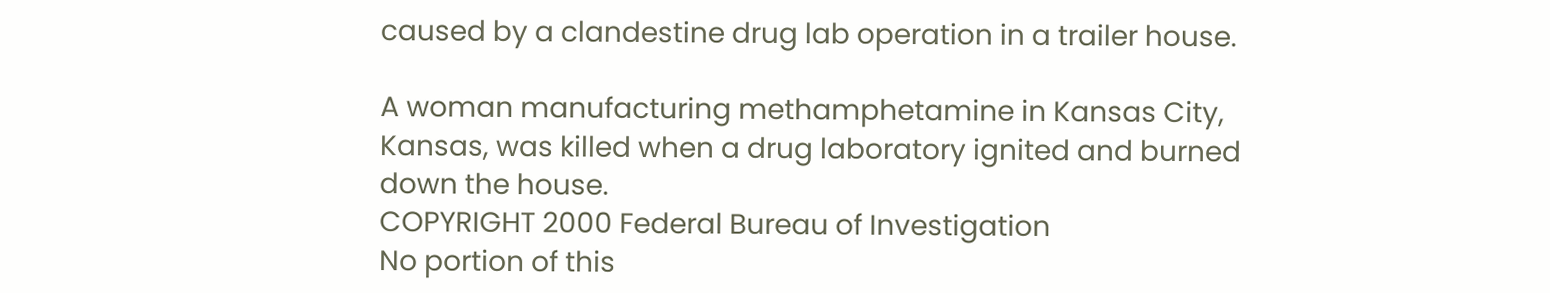caused by a clandestine drug lab operation in a trailer house.

A woman manufacturing methamphetamine in Kansas City, Kansas, was killed when a drug laboratory ignited and burned down the house.
COPYRIGHT 2000 Federal Bureau of Investigation
No portion of this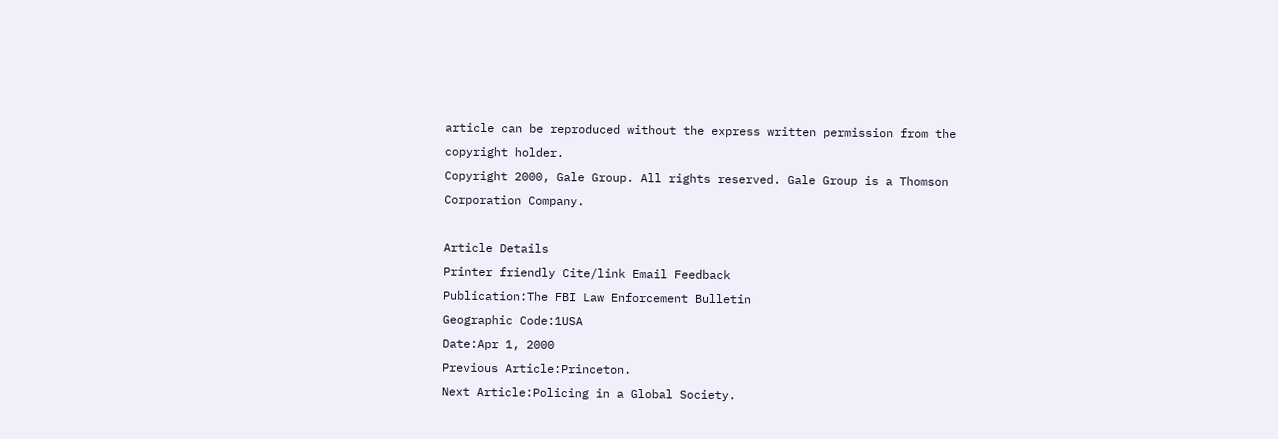article can be reproduced without the express written permission from the copyright holder.
Copyright 2000, Gale Group. All rights reserved. Gale Group is a Thomson Corporation Company.

Article Details
Printer friendly Cite/link Email Feedback
Publication:The FBI Law Enforcement Bulletin
Geographic Code:1USA
Date:Apr 1, 2000
Previous Article:Princeton.
Next Article:Policing in a Global Society.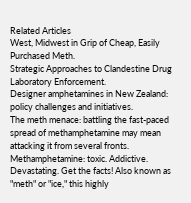Related Articles
West, Midwest in Grip of Cheap, Easily Purchased Meth.
Strategic Approaches to Clandestine Drug Laboratory Enforcement.
Designer amphetamines in New Zealand: policy challenges and initiatives.
The meth menace: battling the fast-paced spread of methamphetamine may mean attacking it from several fronts.
Methamphetamine: toxic. Addictive. Devastating. Get the facts! Also known as "meth" or "ice," this highly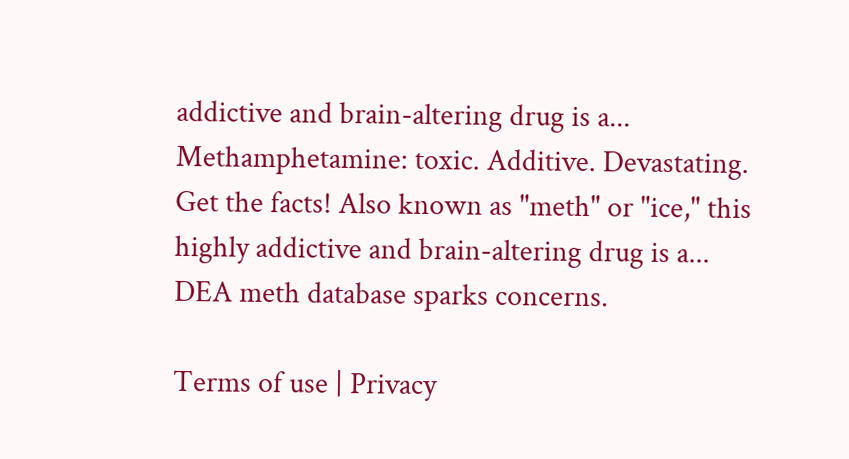addictive and brain-altering drug is a...
Methamphetamine: toxic. Additive. Devastating. Get the facts! Also known as "meth" or "ice," this highly addictive and brain-altering drug is a...
DEA meth database sparks concerns.

Terms of use | Privacy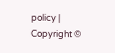policy | Copyright ©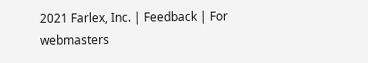2021 Farlex, Inc. | Feedback | For webmasters